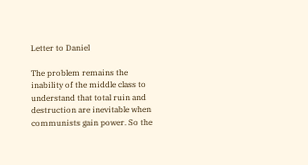Letter to Daniel

The problem remains the inability of the middle class to understand that total ruin and destruction are inevitable when communists gain power. So the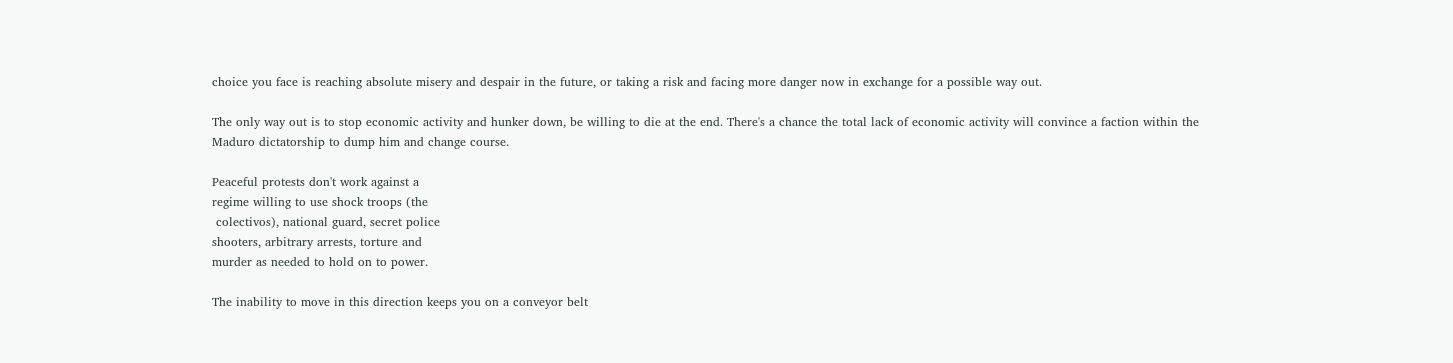choice you face is reaching absolute misery and despair in the future, or taking a risk and facing more danger now in exchange for a possible way out.

The only way out is to stop economic activity and hunker down, be willing to die at the end. There's a chance the total lack of economic activity will convince a faction within the Maduro dictatorship to dump him and change course.

Peaceful protests don't work against a
regime willing to use shock troops (the
 colectivos), national guard, secret police
shooters, arbitrary arrests, torture and
murder as needed to hold on to power.

The inability to move in this direction keeps you on a conveyor belt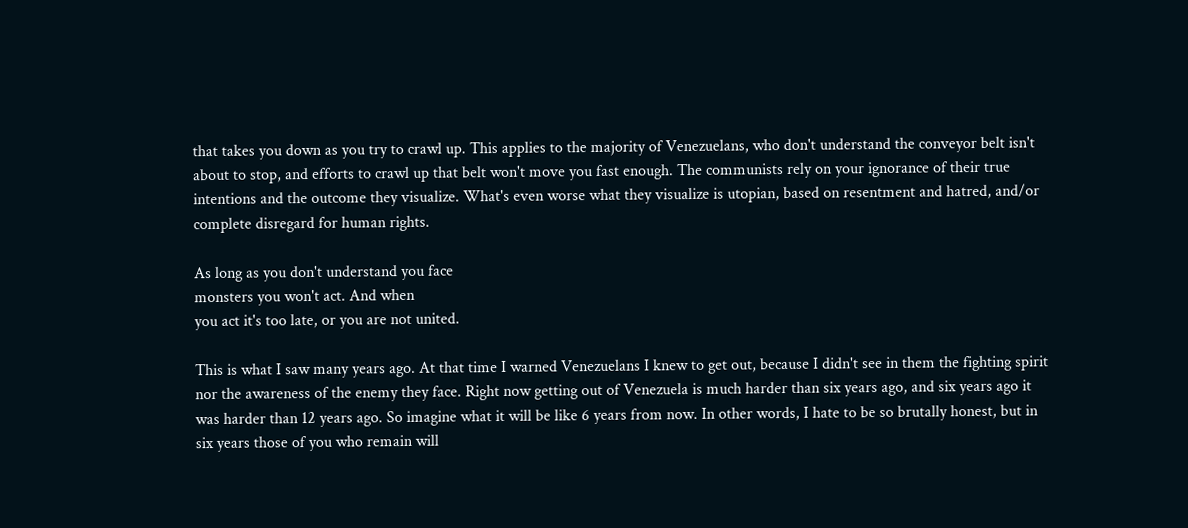that takes you down as you try to crawl up. This applies to the majority of Venezuelans, who don't understand the conveyor belt isn't about to stop, and efforts to crawl up that belt won't move you fast enough. The communists rely on your ignorance of their true intentions and the outcome they visualize. What's even worse what they visualize is utopian, based on resentment and hatred, and/or complete disregard for human rights.

As long as you don't understand you face
monsters you won't act. And when
you act it's too late, or you are not united.

This is what I saw many years ago. At that time I warned Venezuelans I knew to get out, because I didn't see in them the fighting spirit nor the awareness of the enemy they face. Right now getting out of Venezuela is much harder than six years ago, and six years ago it was harder than 12 years ago. So imagine what it will be like 6 years from now. In other words, I hate to be so brutally honest, but in six years those of you who remain will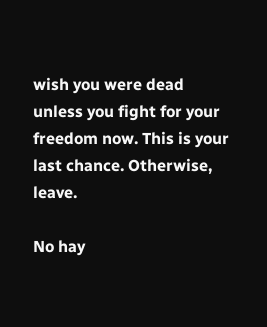wish you were dead unless you fight for your freedom now. This is your last chance. Otherwise, leave.

No hay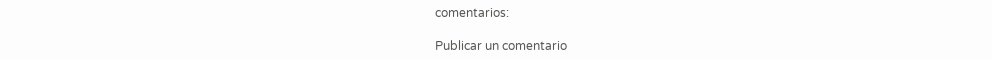comentarios:

Publicar un comentario